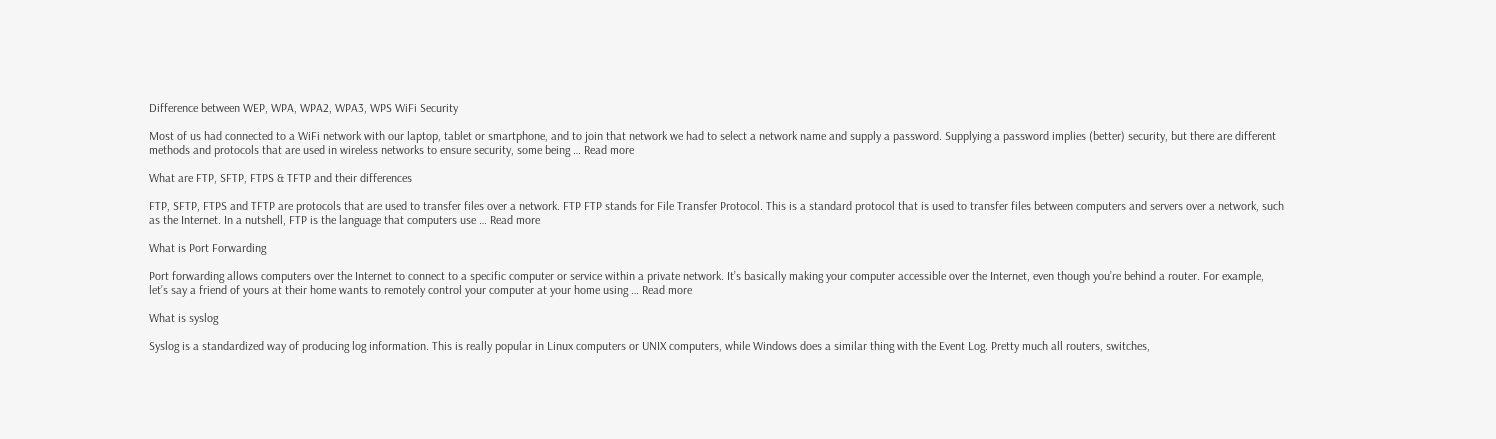Difference between WEP, WPA, WPA2, WPA3, WPS WiFi Security

Most of us had connected to a WiFi network with our laptop, tablet or smartphone, and to join that network we had to select a network name and supply a password. Supplying a password implies (better) security, but there are different methods and protocols that are used in wireless networks to ensure security, some being … Read more

What are FTP, SFTP, FTPS & TFTP and their differences

FTP, SFTP, FTPS and TFTP are protocols that are used to transfer files over a network. FTP FTP stands for File Transfer Protocol. This is a standard protocol that is used to transfer files between computers and servers over a network, such as the Internet. In a nutshell, FTP is the language that computers use … Read more

What is Port Forwarding

Port forwarding allows computers over the Internet to connect to a specific computer or service within a private network. It’s basically making your computer accessible over the Internet, even though you’re behind a router. For example, let’s say a friend of yours at their home wants to remotely control your computer at your home using … Read more

What is syslog

Syslog is a standardized way of producing log information. This is really popular in Linux computers or UNIX computers, while Windows does a similar thing with the Event Log. Pretty much all routers, switches,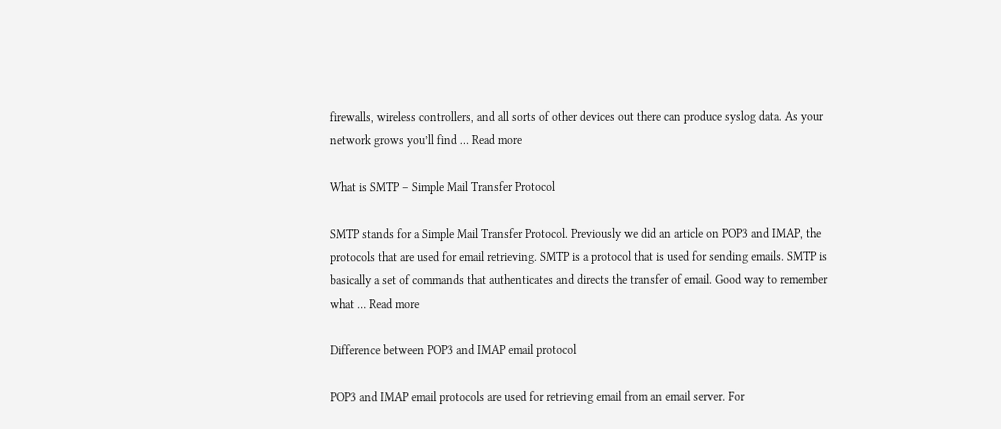firewalls, wireless controllers, and all sorts of other devices out there can produce syslog data. As your network grows you’ll find … Read more

What is SMTP – Simple Mail Transfer Protocol

SMTP stands for a Simple Mail Transfer Protocol. Previously we did an article on POP3 and IMAP, the protocols that are used for email retrieving. SMTP is a protocol that is used for sending emails. SMTP is basically a set of commands that authenticates and directs the transfer of email. Good way to remember what … Read more

Difference between POP3 and IMAP email protocol

POP3 and IMAP email protocols are used for retrieving email from an email server. For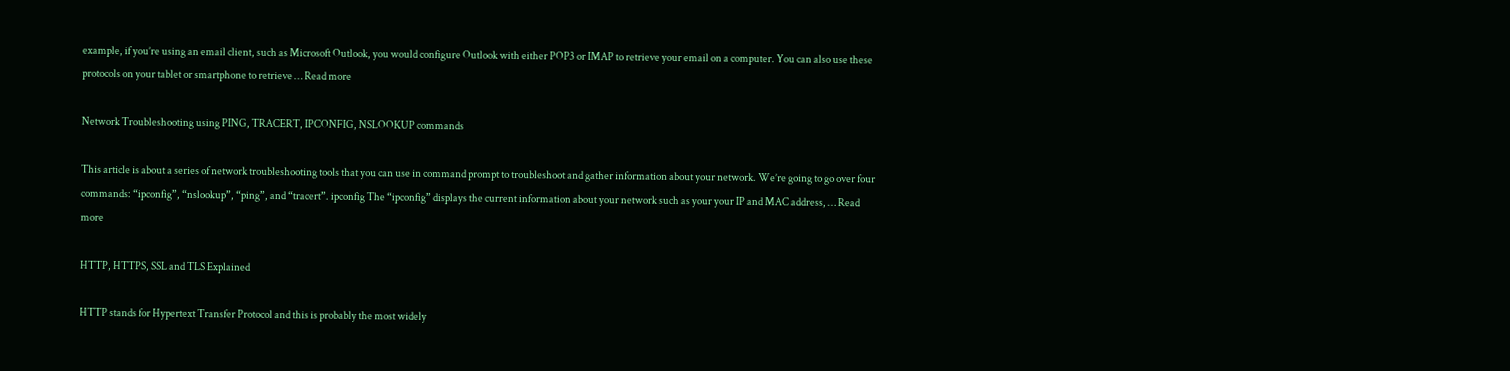example, if you’re using an email client, such as Microsoft Outlook, you would configure Outlook with either POP3 or IMAP to retrieve your email on a computer. You can also use these protocols on your tablet or smartphone to retrieve … Read more

Network Troubleshooting using PING, TRACERT, IPCONFIG, NSLOOKUP commands

This article is about a series of network troubleshooting tools that you can use in command prompt to troubleshoot and gather information about your network. We’re going to go over four commands: “ipconfig”, “nslookup”, “ping”, and “tracert”. ipconfig The “ipconfig” displays the current information about your network such as your your IP and MAC address, … Read more

HTTP, HTTPS, SSL and TLS Explained

HTTP stands for Hypertext Transfer Protocol and this is probably the most widely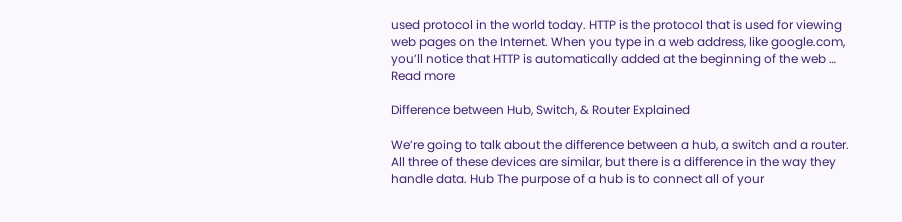used protocol in the world today. HTTP is the protocol that is used for viewing web pages on the Internet. When you type in a web address, like google.com, you’ll notice that HTTP is automatically added at the beginning of the web … Read more

Difference between Hub, Switch, & Router Explained

We’re going to talk about the difference between a hub, a switch and a router. All three of these devices are similar, but there is a difference in the way they handle data. Hub The purpose of a hub is to connect all of your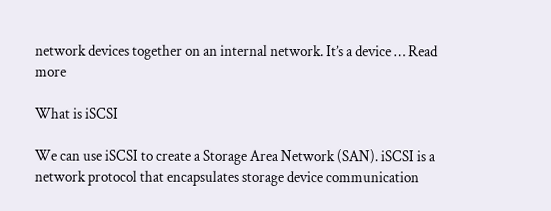network devices together on an internal network. It’s a device … Read more

What is iSCSI

We can use iSCSI to create a Storage Area Network (SAN). iSCSI is a network protocol that encapsulates storage device communication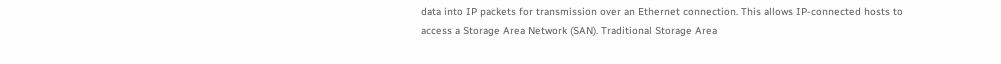data into IP packets for transmission over an Ethernet connection. This allows IP-connected hosts to access a Storage Area Network (SAN). Traditional Storage Area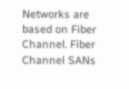Networks are based on Fiber Channel. Fiber Channel SANs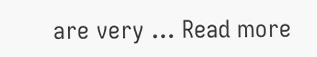are very … Read more